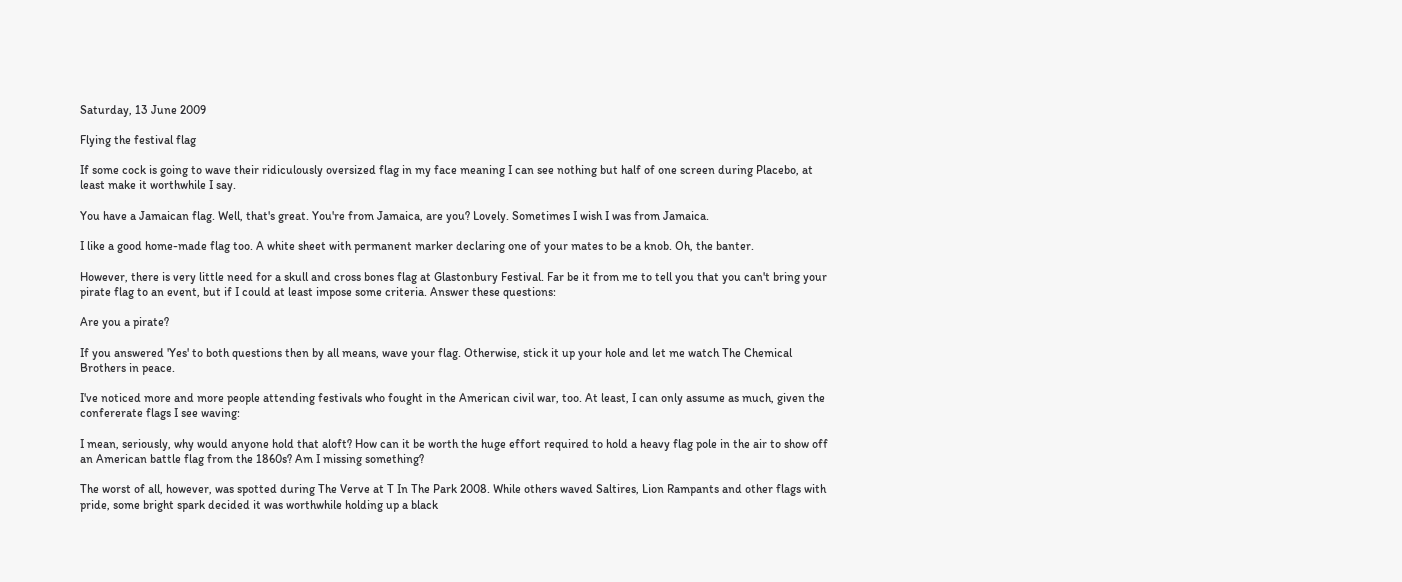Saturday, 13 June 2009

Flying the festival flag

If some cock is going to wave their ridiculously oversized flag in my face meaning I can see nothing but half of one screen during Placebo, at least make it worthwhile I say.

You have a Jamaican flag. Well, that's great. You're from Jamaica, are you? Lovely. Sometimes I wish I was from Jamaica.

I like a good home-made flag too. A white sheet with permanent marker declaring one of your mates to be a knob. Oh, the banter.

However, there is very little need for a skull and cross bones flag at Glastonbury Festival. Far be it from me to tell you that you can't bring your pirate flag to an event, but if I could at least impose some criteria. Answer these questions:

Are you a pirate?

If you answered 'Yes' to both questions then by all means, wave your flag. Otherwise, stick it up your hole and let me watch The Chemical Brothers in peace.

I've noticed more and more people attending festivals who fought in the American civil war, too. At least, I can only assume as much, given the confererate flags I see waving:

I mean, seriously, why would anyone hold that aloft? How can it be worth the huge effort required to hold a heavy flag pole in the air to show off an American battle flag from the 1860s? Am I missing something?

The worst of all, however, was spotted during The Verve at T In The Park 2008. While others waved Saltires, Lion Rampants and other flags with pride, some bright spark decided it was worthwhile holding up a black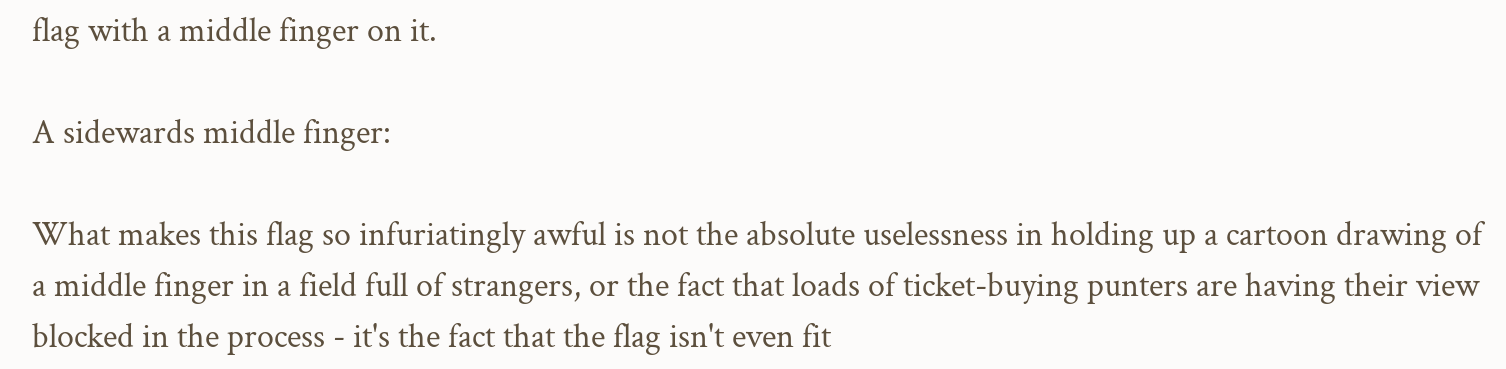flag with a middle finger on it.

A sidewards middle finger:

What makes this flag so infuriatingly awful is not the absolute uselessness in holding up a cartoon drawing of a middle finger in a field full of strangers, or the fact that loads of ticket-buying punters are having their view blocked in the process - it's the fact that the flag isn't even fit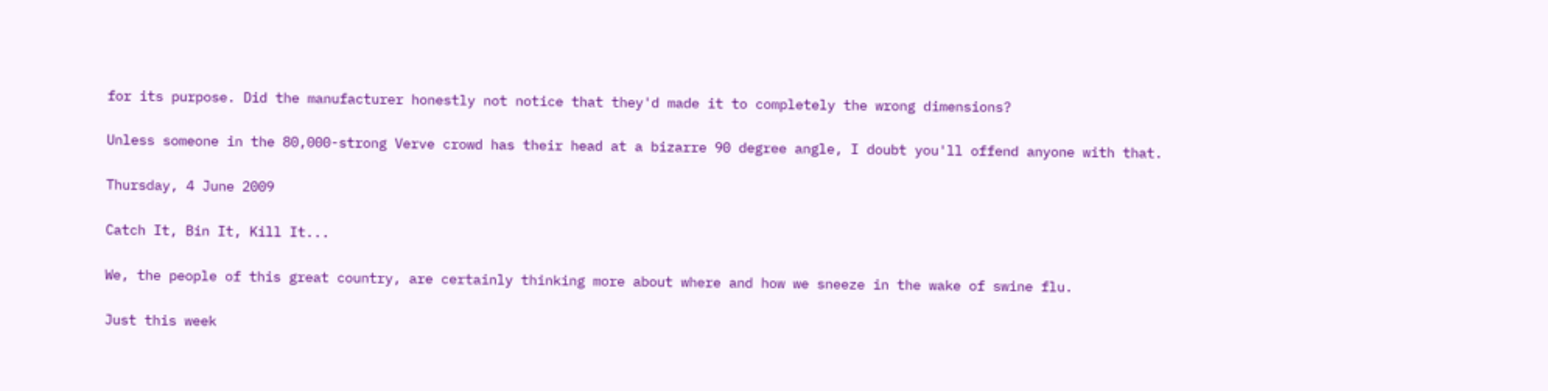for its purpose. Did the manufacturer honestly not notice that they'd made it to completely the wrong dimensions?

Unless someone in the 80,000-strong Verve crowd has their head at a bizarre 90 degree angle, I doubt you'll offend anyone with that.

Thursday, 4 June 2009

Catch It, Bin It, Kill It...

We, the people of this great country, are certainly thinking more about where and how we sneeze in the wake of swine flu.

Just this week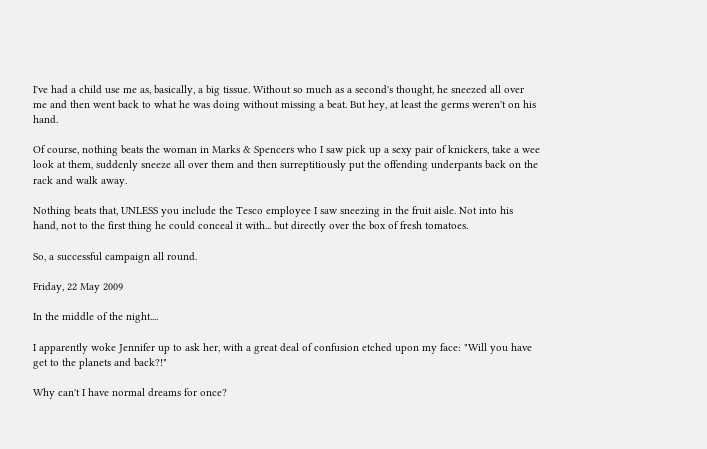I've had a child use me as, basically, a big tissue. Without so much as a second's thought, he sneezed all over me and then went back to what he was doing without missing a beat. But hey, at least the germs weren't on his hand.

Of course, nothing beats the woman in Marks & Spencers who I saw pick up a sexy pair of knickers, take a wee look at them, suddenly sneeze all over them and then surreptitiously put the offending underpants back on the rack and walk away.

Nothing beats that, UNLESS you include the Tesco employee I saw sneezing in the fruit aisle. Not into his hand, not to the first thing he could conceal it with... but directly over the box of fresh tomatoes.

So, a successful campaign all round.

Friday, 22 May 2009

In the middle of the night....

I apparently woke Jennifer up to ask her, with a great deal of confusion etched upon my face: "Will you have get to the planets and back?!"

Why can't I have normal dreams for once?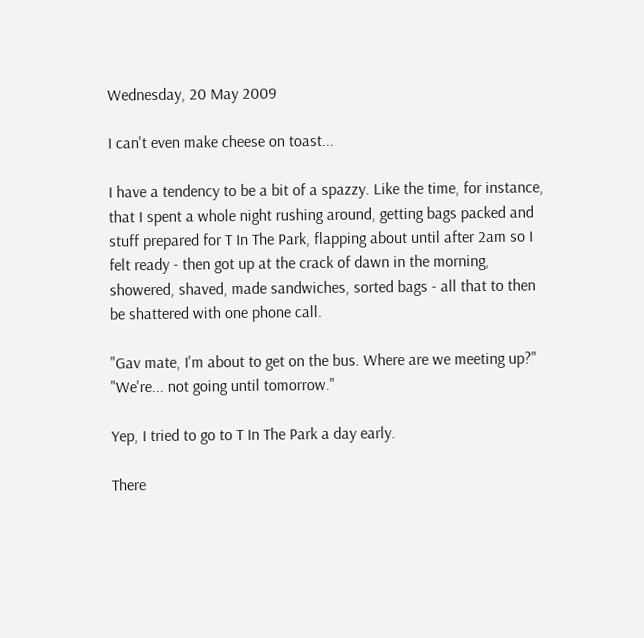Wednesday, 20 May 2009

I can't even make cheese on toast...

I have a tendency to be a bit of a spazzy. Like the time, for instance, that I spent a whole night rushing around, getting bags packed and stuff prepared for T In The Park, flapping about until after 2am so I felt ready - then got up at the crack of dawn in the morning, showered, shaved, made sandwiches, sorted bags - all that to then be shattered with one phone call.

"Gav mate, I'm about to get on the bus. Where are we meeting up?"
"We're... not going until tomorrow."

Yep, I tried to go to T In The Park a day early.

There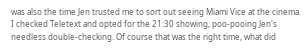was also the time Jen trusted me to sort out seeing Miami Vice at the cinema. I checked Teletext and opted for the 21:30 showing, poo-pooing Jen's needless double-checking. Of course that was the right time, what did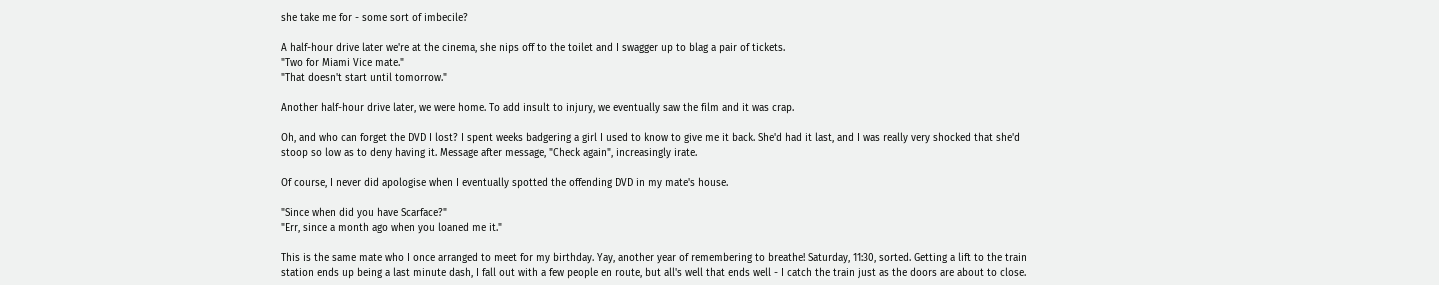she take me for - some sort of imbecile?

A half-hour drive later we're at the cinema, she nips off to the toilet and I swagger up to blag a pair of tickets.
"Two for Miami Vice mate."
"That doesn't start until tomorrow."

Another half-hour drive later, we were home. To add insult to injury, we eventually saw the film and it was crap.

Oh, and who can forget the DVD I lost? I spent weeks badgering a girl I used to know to give me it back. She'd had it last, and I was really very shocked that she'd stoop so low as to deny having it. Message after message, "Check again", increasingly irate.

Of course, I never did apologise when I eventually spotted the offending DVD in my mate's house.

"Since when did you have Scarface?"
"Err, since a month ago when you loaned me it."

This is the same mate who I once arranged to meet for my birthday. Yay, another year of remembering to breathe! Saturday, 11:30, sorted. Getting a lift to the train station ends up being a last minute dash, I fall out with a few people en route, but all's well that ends well - I catch the train just as the doors are about to close.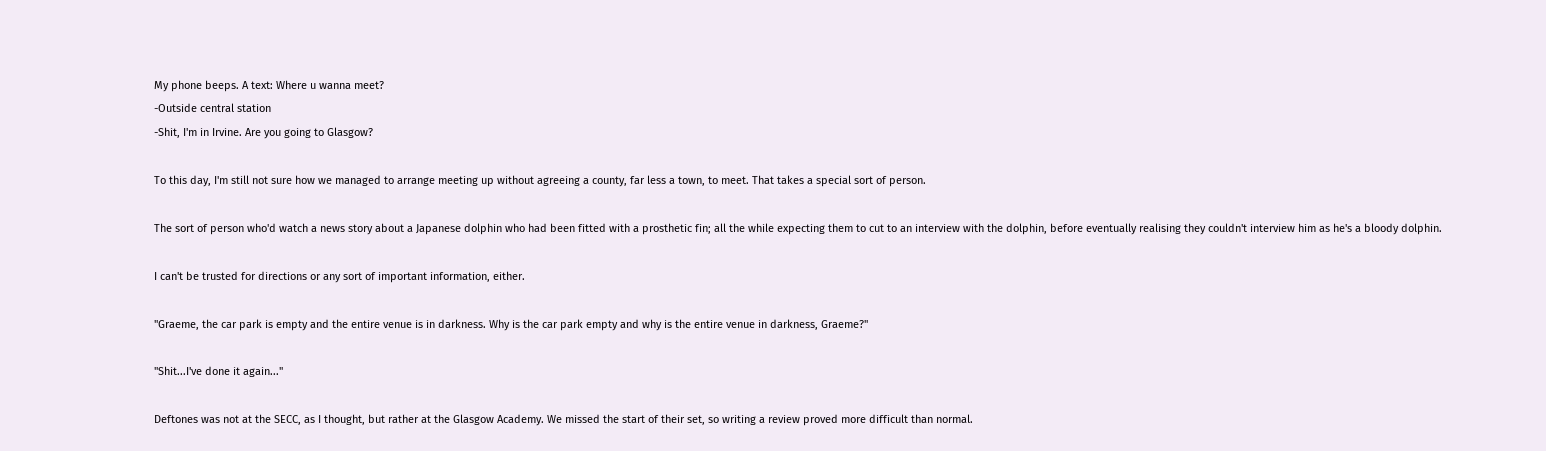My phone beeps. A text: Where u wanna meet?
-Outside central station
-Shit, I'm in Irvine. Are you going to Glasgow?

To this day, I'm still not sure how we managed to arrange meeting up without agreeing a county, far less a town, to meet. That takes a special sort of person.

The sort of person who'd watch a news story about a Japanese dolphin who had been fitted with a prosthetic fin; all the while expecting them to cut to an interview with the dolphin, before eventually realising they couldn't interview him as he's a bloody dolphin.

I can't be trusted for directions or any sort of important information, either.

"Graeme, the car park is empty and the entire venue is in darkness. Why is the car park empty and why is the entire venue in darkness, Graeme?"

"Shit...I've done it again..."

Deftones was not at the SECC, as I thought, but rather at the Glasgow Academy. We missed the start of their set, so writing a review proved more difficult than normal.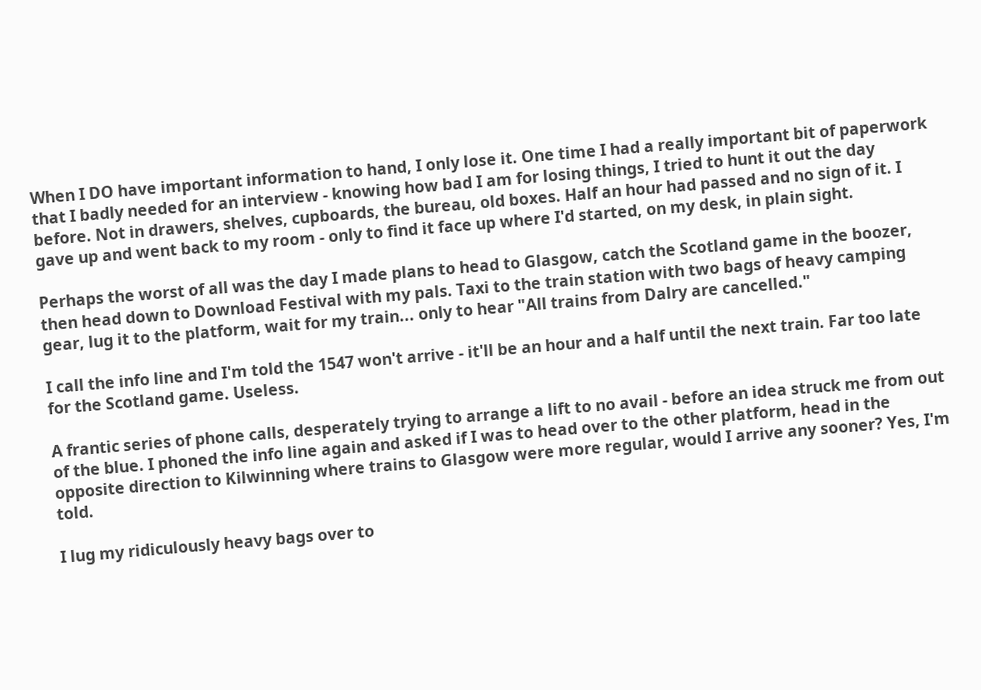When I DO have important information to hand, I only lose it. One time I had a really important bit of paperwork that I badly needed for an interview - knowing how bad I am for losing things, I tried to hunt it out the day before. Not in drawers, shelves, cupboards, the bureau, old boxes. Half an hour had passed and no sign of it. I gave up and went back to my room - only to find it face up where I'd started, on my desk, in plain sight.

Perhaps the worst of all was the day I made plans to head to Glasgow, catch the Scotland game in the boozer, then head down to Download Festival with my pals. Taxi to the train station with two bags of heavy camping gear, lug it to the platform, wait for my train... only to hear "All trains from Dalry are cancelled."

I call the info line and I'm told the 1547 won't arrive - it'll be an hour and a half until the next train. Far too late for the Scotland game. Useless.

A frantic series of phone calls, desperately trying to arrange a lift to no avail - before an idea struck me from out of the blue. I phoned the info line again and asked if I was to head over to the other platform, head in the opposite direction to Kilwinning where trains to Glasgow were more regular, would I arrive any sooner? Yes, I'm told.

I lug my ridiculously heavy bags over to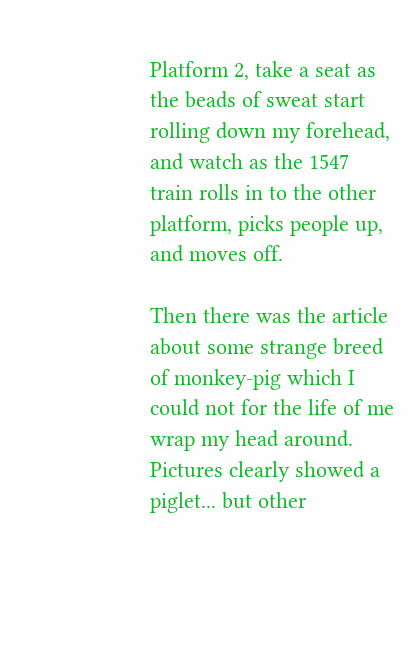Platform 2, take a seat as the beads of sweat start rolling down my forehead, and watch as the 1547 train rolls in to the other platform, picks people up, and moves off.

Then there was the article about some strange breed of monkey-pig which I could not for the life of me wrap my head around. Pictures clearly showed a piglet... but other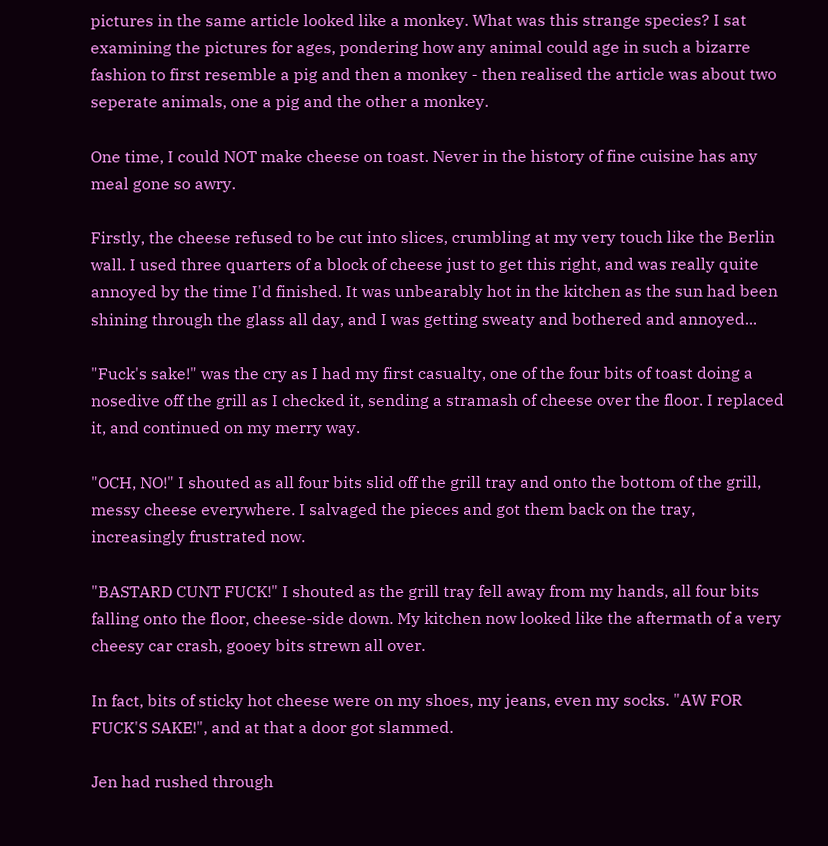pictures in the same article looked like a monkey. What was this strange species? I sat examining the pictures for ages, pondering how any animal could age in such a bizarre fashion to first resemble a pig and then a monkey - then realised the article was about two seperate animals, one a pig and the other a monkey.

One time, I could NOT make cheese on toast. Never in the history of fine cuisine has any meal gone so awry.

Firstly, the cheese refused to be cut into slices, crumbling at my very touch like the Berlin wall. I used three quarters of a block of cheese just to get this right, and was really quite annoyed by the time I'd finished. It was unbearably hot in the kitchen as the sun had been shining through the glass all day, and I was getting sweaty and bothered and annoyed...

"Fuck's sake!" was the cry as I had my first casualty, one of the four bits of toast doing a nosedive off the grill as I checked it, sending a stramash of cheese over the floor. I replaced it, and continued on my merry way.

"OCH, NO!" I shouted as all four bits slid off the grill tray and onto the bottom of the grill, messy cheese everywhere. I salvaged the pieces and got them back on the tray, increasingly frustrated now.

"BASTARD CUNT FUCK!" I shouted as the grill tray fell away from my hands, all four bits falling onto the floor, cheese-side down. My kitchen now looked like the aftermath of a very cheesy car crash, gooey bits strewn all over.

In fact, bits of sticky hot cheese were on my shoes, my jeans, even my socks. "AW FOR FUCK'S SAKE!", and at that a door got slammed.

Jen had rushed through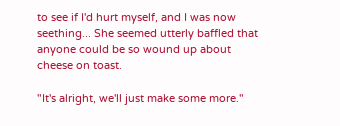to see if I'd hurt myself, and I was now seething... She seemed utterly baffled that anyone could be so wound up about cheese on toast.

"It's alright, we'll just make some more."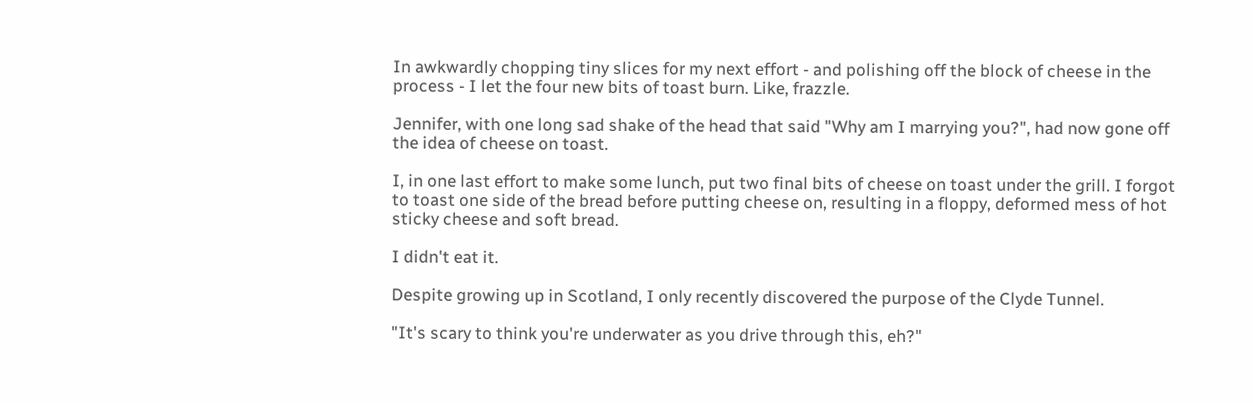In awkwardly chopping tiny slices for my next effort - and polishing off the block of cheese in the process - I let the four new bits of toast burn. Like, frazzle.

Jennifer, with one long sad shake of the head that said "Why am I marrying you?", had now gone off the idea of cheese on toast.

I, in one last effort to make some lunch, put two final bits of cheese on toast under the grill. I forgot to toast one side of the bread before putting cheese on, resulting in a floppy, deformed mess of hot sticky cheese and soft bread.

I didn't eat it.

Despite growing up in Scotland, I only recently discovered the purpose of the Clyde Tunnel.

"It's scary to think you're underwater as you drive through this, eh?"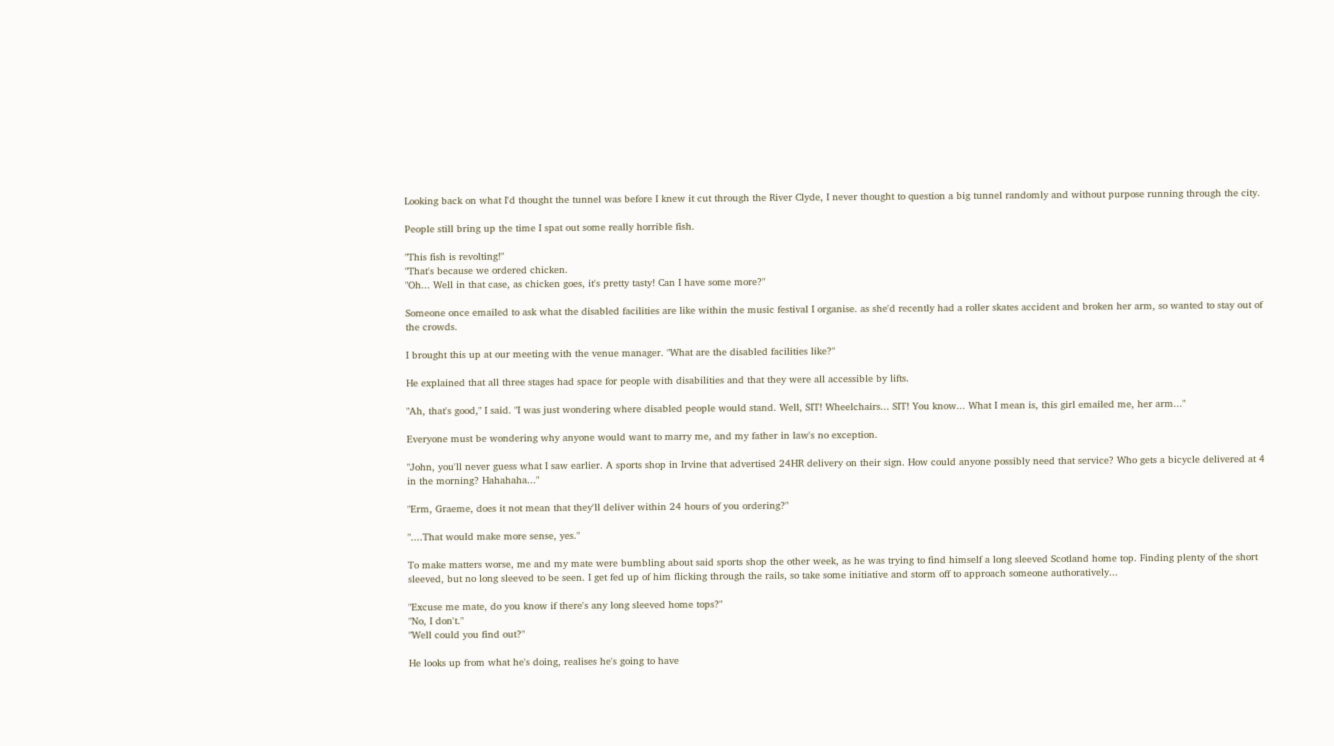Looking back on what I'd thought the tunnel was before I knew it cut through the River Clyde, I never thought to question a big tunnel randomly and without purpose running through the city.

People still bring up the time I spat out some really horrible fish.

"This fish is revolting!"
"That's because we ordered chicken.
"Oh... Well in that case, as chicken goes, it's pretty tasty! Can I have some more?"

Someone once emailed to ask what the disabled facilities are like within the music festival I organise. as she'd recently had a roller skates accident and broken her arm, so wanted to stay out of the crowds.

I brought this up at our meeting with the venue manager. "What are the disabled facilities like?"

He explained that all three stages had space for people with disabilities and that they were all accessible by lifts.

"Ah, that's good," I said. "I was just wondering where disabled people would stand. Well, SIT! Wheelchairs... SIT! You know... What I mean is, this girl emailed me, her arm..."

Everyone must be wondering why anyone would want to marry me, and my father in law's no exception.

"John, you'll never guess what I saw earlier. A sports shop in Irvine that advertised 24HR delivery on their sign. How could anyone possibly need that service? Who gets a bicycle delivered at 4 in the morning? Hahahaha..."

"Erm, Graeme, does it not mean that they'll deliver within 24 hours of you ordering?"

"....That would make more sense, yes."

To make matters worse, me and my mate were bumbling about said sports shop the other week, as he was trying to find himself a long sleeved Scotland home top. Finding plenty of the short sleeved, but no long sleeved to be seen. I get fed up of him flicking through the rails, so take some initiative and storm off to approach someone authoratively...

"Excuse me mate, do you know if there's any long sleeved home tops?"
"No, I don't."
"Well could you find out?"

He looks up from what he's doing, realises he's going to have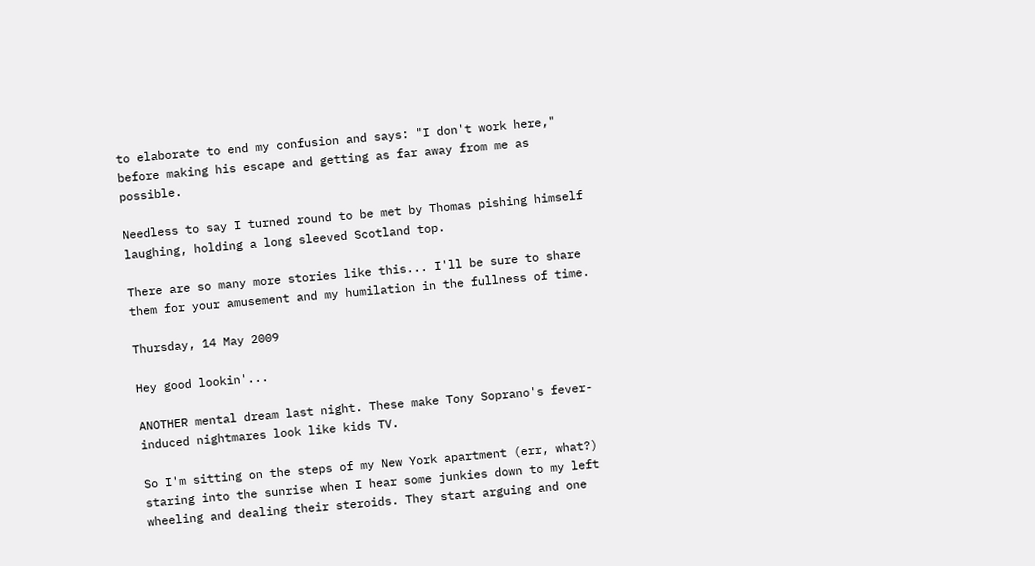to elaborate to end my confusion and says: "I don't work here," before making his escape and getting as far away from me as possible.

Needless to say I turned round to be met by Thomas pishing himself laughing, holding a long sleeved Scotland top.

There are so many more stories like this... I'll be sure to share them for your amusement and my humilation in the fullness of time.

Thursday, 14 May 2009

Hey good lookin'...

ANOTHER mental dream last night. These make Tony Soprano's fever-induced nightmares look like kids TV.

So I'm sitting on the steps of my New York apartment (err, what?) staring into the sunrise when I hear some junkies down to my left wheeling and dealing their steroids. They start arguing and one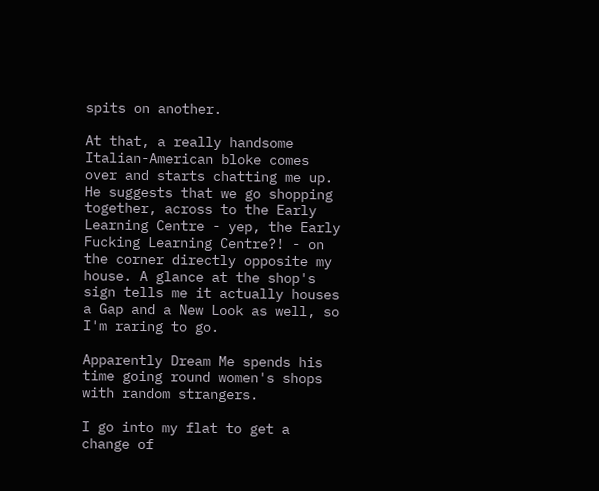spits on another.

At that, a really handsome Italian-American bloke comes over and starts chatting me up. He suggests that we go shopping together, across to the Early Learning Centre - yep, the Early Fucking Learning Centre?! - on the corner directly opposite my house. A glance at the shop's sign tells me it actually houses a Gap and a New Look as well, so I'm raring to go.

Apparently Dream Me spends his time going round women's shops with random strangers.

I go into my flat to get a change of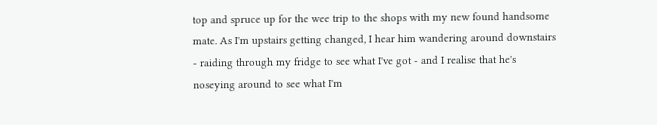top and spruce up for the wee trip to the shops with my new found handsome mate. As I'm upstairs getting changed, I hear him wandering around downstairs - raiding through my fridge to see what I've got - and I realise that he's noseying around to see what I'm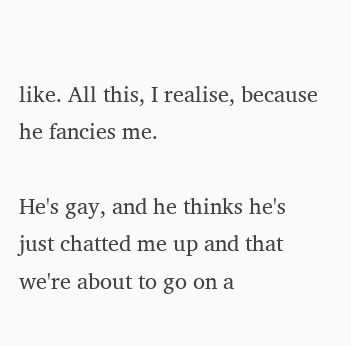like. All this, I realise, because he fancies me.

He's gay, and he thinks he's just chatted me up and that we're about to go on a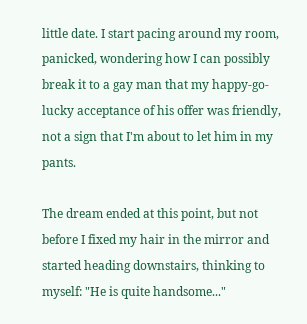little date. I start pacing around my room, panicked, wondering how I can possibly break it to a gay man that my happy-go-lucky acceptance of his offer was friendly, not a sign that I'm about to let him in my pants.

The dream ended at this point, but not before I fixed my hair in the mirror and started heading downstairs, thinking to myself: "He is quite handsome..."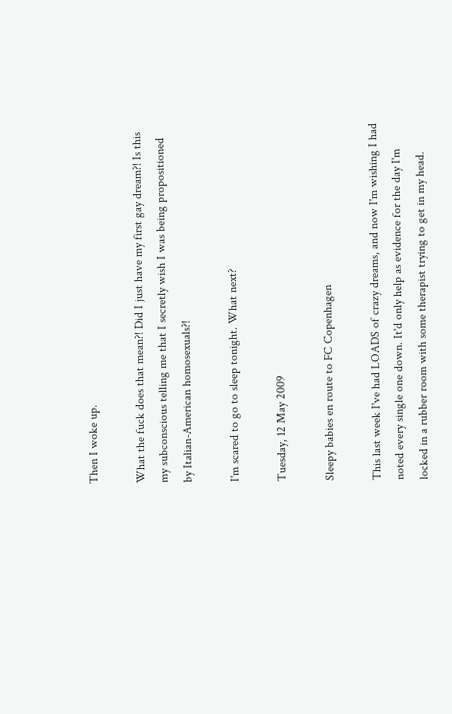Then I woke up.

What the fuck does that mean?! Did I just have my first gay dream?! Is this my subconscious telling me that I secretly wish I was being propositioned by Italian-American homosexuals?!

I'm scared to go to sleep tonight. What next?

Tuesday, 12 May 2009

Sleepy babies en route to FC Copenhagen

This last week I've had LOADS of crazy dreams, and now I'm wishing I had noted every single one down. It'd only help as evidence for the day I'm locked in a rubber room with some therapist trying to get in my head.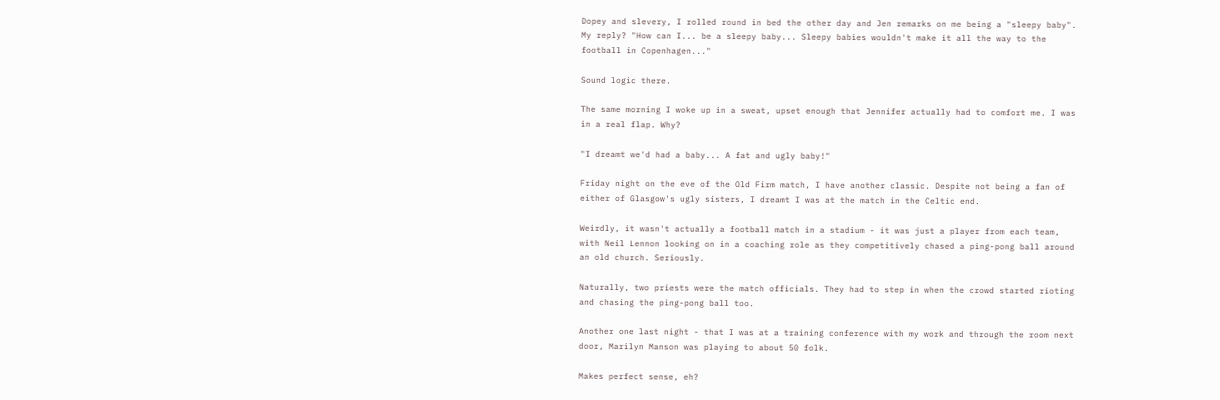Dopey and slevery, I rolled round in bed the other day and Jen remarks on me being a "sleepy baby". My reply? "How can I... be a sleepy baby... Sleepy babies wouldn't make it all the way to the football in Copenhagen..."

Sound logic there.

The same morning I woke up in a sweat, upset enough that Jennifer actually had to comfort me. I was in a real flap. Why?

"I dreamt we'd had a baby... A fat and ugly baby!"

Friday night on the eve of the Old Firm match, I have another classic. Despite not being a fan of either of Glasgow's ugly sisters, I dreamt I was at the match in the Celtic end.

Weirdly, it wasn't actually a football match in a stadium - it was just a player from each team, with Neil Lennon looking on in a coaching role as they competitively chased a ping-pong ball around an old church. Seriously.

Naturally, two priests were the match officials. They had to step in when the crowd started rioting and chasing the ping-pong ball too.

Another one last night - that I was at a training conference with my work and through the room next door, Marilyn Manson was playing to about 50 folk.

Makes perfect sense, eh?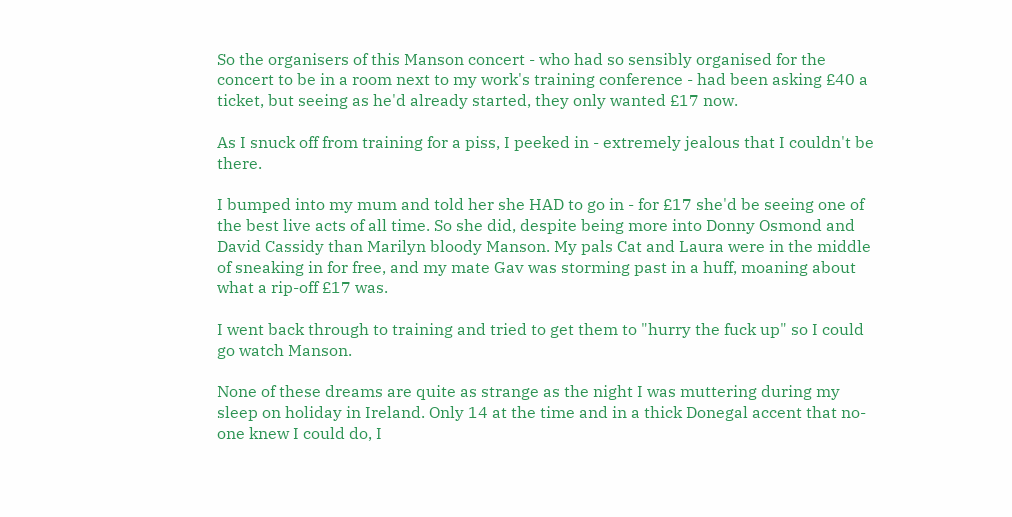So the organisers of this Manson concert - who had so sensibly organised for the concert to be in a room next to my work's training conference - had been asking £40 a ticket, but seeing as he'd already started, they only wanted £17 now.

As I snuck off from training for a piss, I peeked in - extremely jealous that I couldn't be there.

I bumped into my mum and told her she HAD to go in - for £17 she'd be seeing one of the best live acts of all time. So she did, despite being more into Donny Osmond and David Cassidy than Marilyn bloody Manson. My pals Cat and Laura were in the middle of sneaking in for free, and my mate Gav was storming past in a huff, moaning about what a rip-off £17 was.

I went back through to training and tried to get them to "hurry the fuck up" so I could go watch Manson.

None of these dreams are quite as strange as the night I was muttering during my sleep on holiday in Ireland. Only 14 at the time and in a thick Donegal accent that no-one knew I could do, I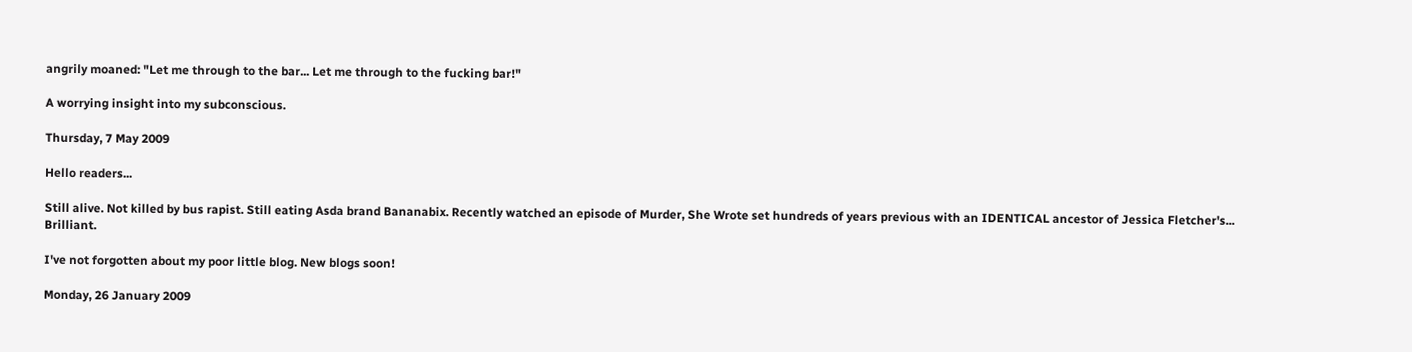angrily moaned: "Let me through to the bar... Let me through to the fucking bar!"

A worrying insight into my subconscious.

Thursday, 7 May 2009

Hello readers...

Still alive. Not killed by bus rapist. Still eating Asda brand Bananabix. Recently watched an episode of Murder, She Wrote set hundreds of years previous with an IDENTICAL ancestor of Jessica Fletcher's... Brilliant.

I've not forgotten about my poor little blog. New blogs soon!

Monday, 26 January 2009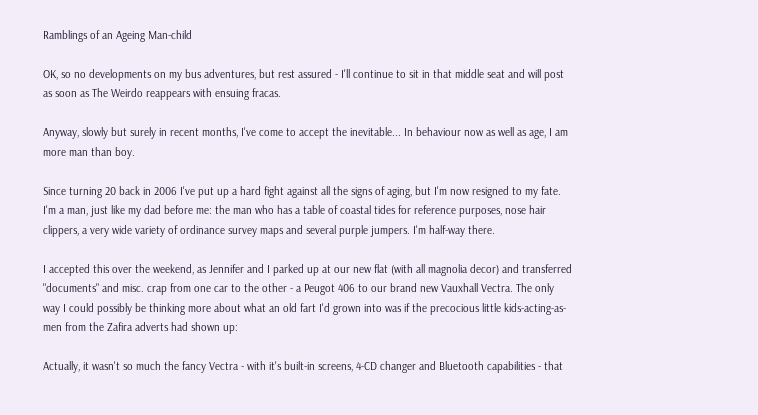Ramblings of an Ageing Man-child

OK, so no developments on my bus adventures, but rest assured - I'll continue to sit in that middle seat and will post as soon as The Weirdo reappears with ensuing fracas.

Anyway, slowly but surely in recent months, I've come to accept the inevitable... In behaviour now as well as age, I am more man than boy.

Since turning 20 back in 2006 I've put up a hard fight against all the signs of aging, but I'm now resigned to my fate. I'm a man, just like my dad before me: the man who has a table of coastal tides for reference purposes, nose hair clippers, a very wide variety of ordinance survey maps and several purple jumpers. I'm half-way there.

I accepted this over the weekend, as Jennifer and I parked up at our new flat (with all magnolia decor) and transferred "documents" and misc. crap from one car to the other - a Peugot 406 to our brand new Vauxhall Vectra. The only way I could possibly be thinking more about what an old fart I'd grown into was if the precocious little kids-acting-as-men from the Zafira adverts had shown up:

Actually, it wasn't so much the fancy Vectra - with it's built-in screens, 4-CD changer and Bluetooth capabilities - that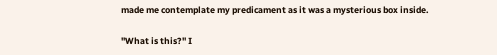made me contemplate my predicament as it was a mysterious box inside.

"What is this?" I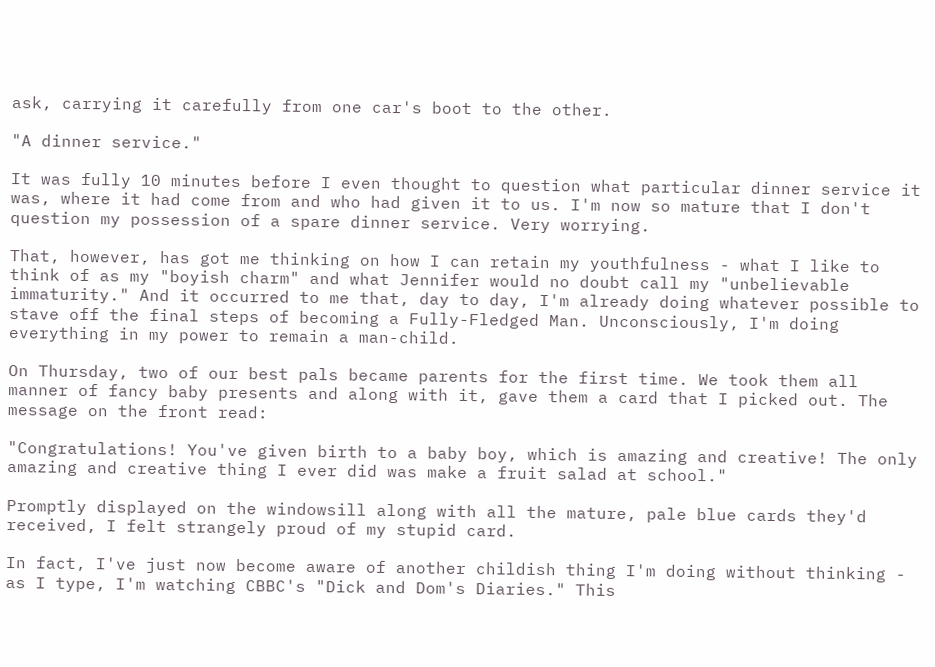ask, carrying it carefully from one car's boot to the other.

"A dinner service."

It was fully 10 minutes before I even thought to question what particular dinner service it was, where it had come from and who had given it to us. I'm now so mature that I don't question my possession of a spare dinner service. Very worrying.

That, however, has got me thinking on how I can retain my youthfulness - what I like to think of as my "boyish charm" and what Jennifer would no doubt call my "unbelievable immaturity." And it occurred to me that, day to day, I'm already doing whatever possible to stave off the final steps of becoming a Fully-Fledged Man. Unconsciously, I'm doing everything in my power to remain a man-child.

On Thursday, two of our best pals became parents for the first time. We took them all manner of fancy baby presents and along with it, gave them a card that I picked out. The message on the front read:

"Congratulations! You've given birth to a baby boy, which is amazing and creative! The only amazing and creative thing I ever did was make a fruit salad at school."

Promptly displayed on the windowsill along with all the mature, pale blue cards they'd received, I felt strangely proud of my stupid card.

In fact, I've just now become aware of another childish thing I'm doing without thinking - as I type, I'm watching CBBC's "Dick and Dom's Diaries." This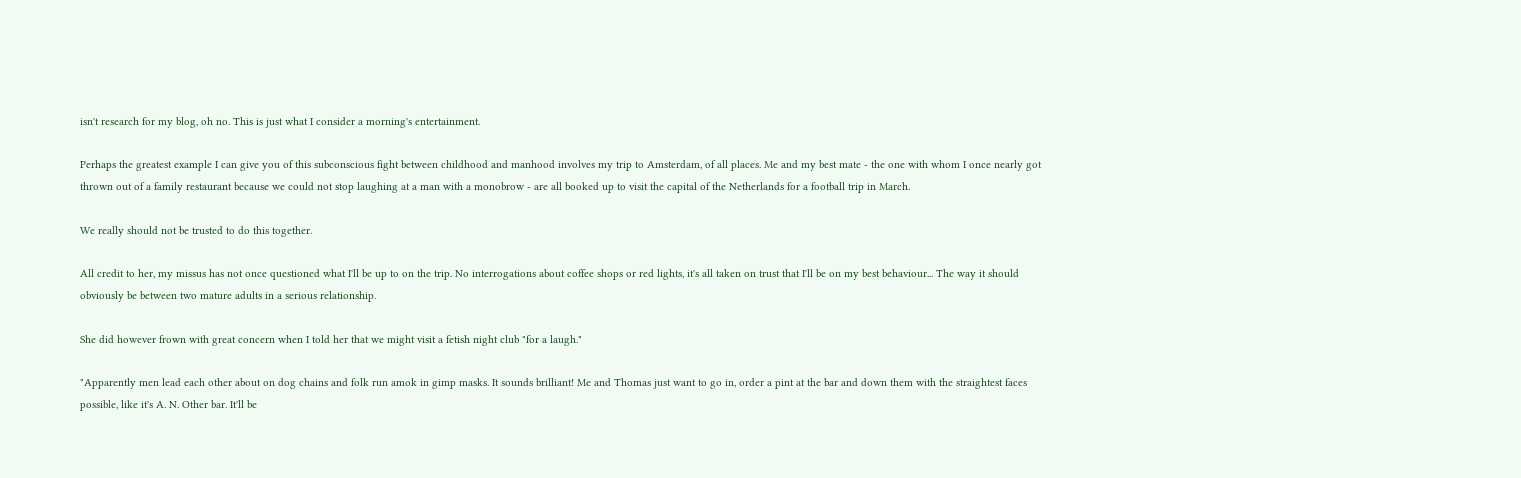isn't research for my blog, oh no. This is just what I consider a morning's entertainment.

Perhaps the greatest example I can give you of this subconscious fight between childhood and manhood involves my trip to Amsterdam, of all places. Me and my best mate - the one with whom I once nearly got thrown out of a family restaurant because we could not stop laughing at a man with a monobrow - are all booked up to visit the capital of the Netherlands for a football trip in March.

We really should not be trusted to do this together.

All credit to her, my missus has not once questioned what I'll be up to on the trip. No interrogations about coffee shops or red lights, it's all taken on trust that I'll be on my best behaviour... The way it should obviously be between two mature adults in a serious relationship.

She did however frown with great concern when I told her that we might visit a fetish night club "for a laugh."

"Apparently men lead each other about on dog chains and folk run amok in gimp masks. It sounds brilliant! Me and Thomas just want to go in, order a pint at the bar and down them with the straightest faces possible, like it's A. N. Other bar. It'll be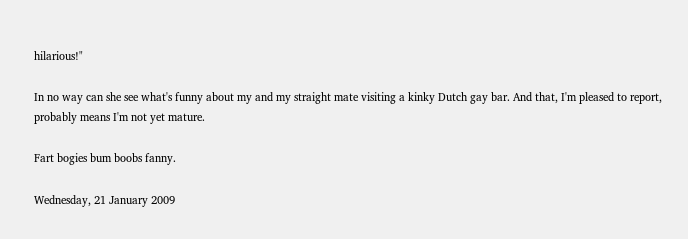hilarious!"

In no way can she see what's funny about my and my straight mate visiting a kinky Dutch gay bar. And that, I'm pleased to report, probably means I'm not yet mature.

Fart bogies bum boobs fanny.

Wednesday, 21 January 2009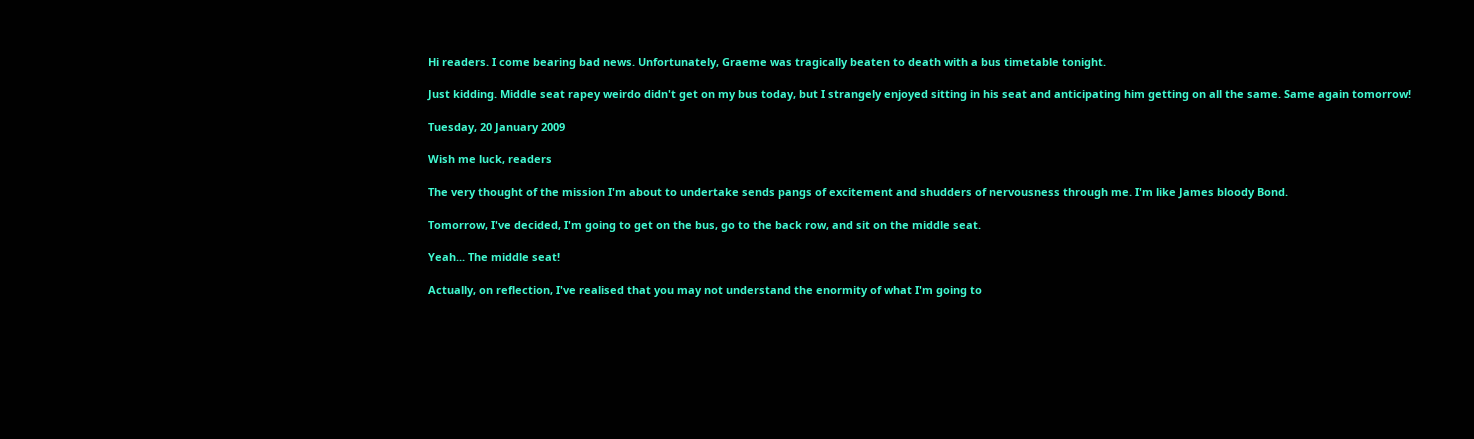Hi readers. I come bearing bad news. Unfortunately, Graeme was tragically beaten to death with a bus timetable tonight.

Just kidding. Middle seat rapey weirdo didn't get on my bus today, but I strangely enjoyed sitting in his seat and anticipating him getting on all the same. Same again tomorrow!

Tuesday, 20 January 2009

Wish me luck, readers

The very thought of the mission I'm about to undertake sends pangs of excitement and shudders of nervousness through me. I'm like James bloody Bond.

Tomorrow, I've decided, I'm going to get on the bus, go to the back row, and sit on the middle seat.

Yeah... The middle seat!

Actually, on reflection, I've realised that you may not understand the enormity of what I'm going to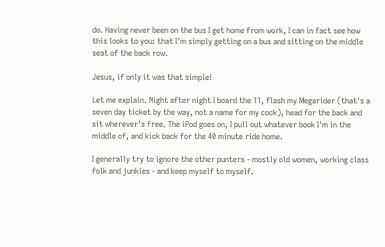do. Having never been on the bus I get home from work, I can in fact see how this looks to you: that I'm simply getting on a bus and sitting on the middle seat of the back row.

Jesus, if only it was that simple!

Let me explain. Night after night I board the 11, flash my Megarider (that's a seven day ticket by the way, not a name for my cock), head for the back and sit wherever's free. The iPod goes on, I pull out whatever book I'm in the middle of, and kick back for the 40 minute ride home.

I generally try to ignore the other punters - mostly old women, working class folk and junkies - and keep myself to myself.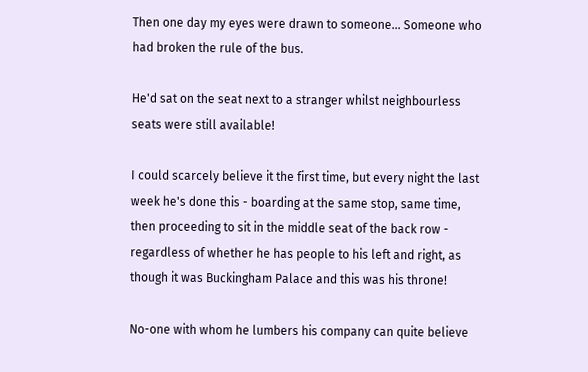Then one day my eyes were drawn to someone... Someone who had broken the rule of the bus.

He'd sat on the seat next to a stranger whilst neighbourless seats were still available!

I could scarcely believe it the first time, but every night the last week he's done this - boarding at the same stop, same time, then proceeding to sit in the middle seat of the back row - regardless of whether he has people to his left and right, as though it was Buckingham Palace and this was his throne!

No-one with whom he lumbers his company can quite believe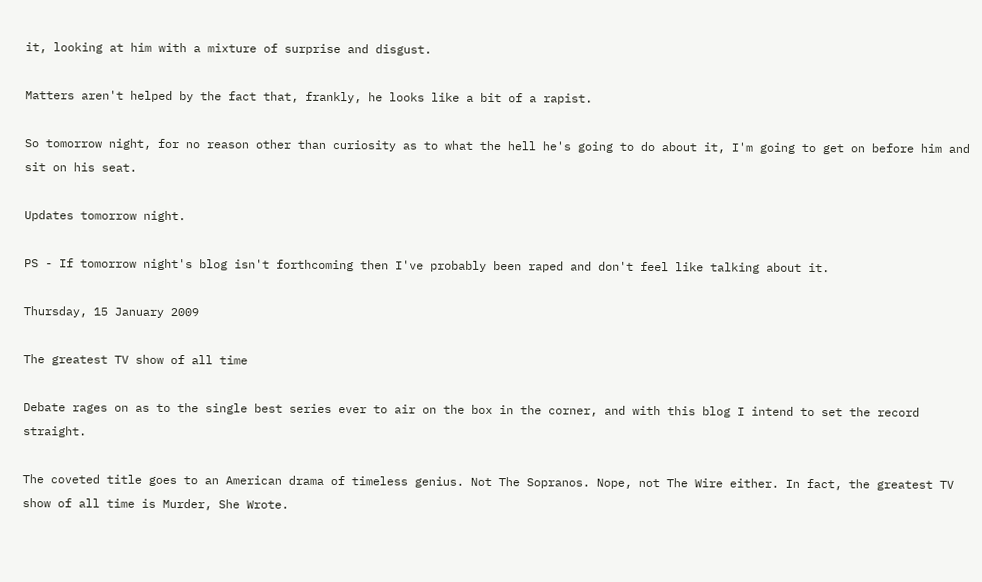it, looking at him with a mixture of surprise and disgust.

Matters aren't helped by the fact that, frankly, he looks like a bit of a rapist.

So tomorrow night, for no reason other than curiosity as to what the hell he's going to do about it, I'm going to get on before him and sit on his seat.

Updates tomorrow night.

PS - If tomorrow night's blog isn't forthcoming then I've probably been raped and don't feel like talking about it.

Thursday, 15 January 2009

The greatest TV show of all time

Debate rages on as to the single best series ever to air on the box in the corner, and with this blog I intend to set the record straight.

The coveted title goes to an American drama of timeless genius. Not The Sopranos. Nope, not The Wire either. In fact, the greatest TV show of all time is Murder, She Wrote.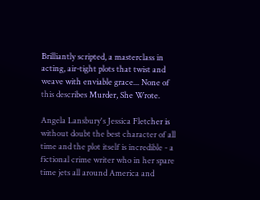Brilliantly scripted, a masterclass in acting, air-tight plots that twist and weave with enviable grace... None of this describes Murder, She Wrote.

Angela Lansbury's Jessica Fletcher is without doubt the best character of all time and the plot itself is incredible - a fictional crime writer who in her spare time jets all around America and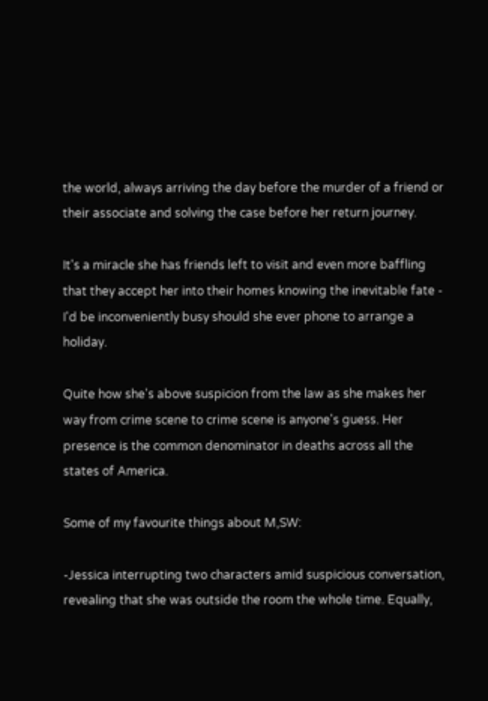the world, always arriving the day before the murder of a friend or their associate and solving the case before her return journey.

It's a miracle she has friends left to visit and even more baffling that they accept her into their homes knowing the inevitable fate - I'd be inconveniently busy should she ever phone to arrange a holiday.

Quite how she's above suspicion from the law as she makes her way from crime scene to crime scene is anyone's guess. Her presence is the common denominator in deaths across all the states of America.

Some of my favourite things about M,SW:

-Jessica interrupting two characters amid suspicious conversation, revealing that she was outside the room the whole time. Equally,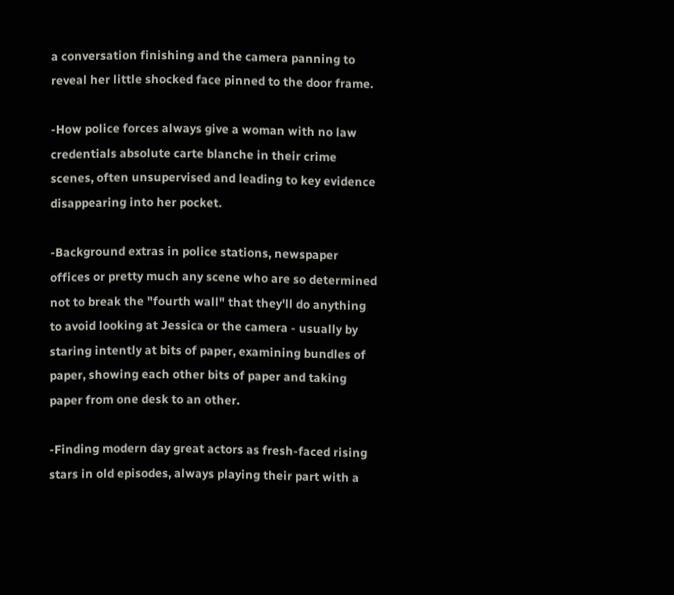a conversation finishing and the camera panning to reveal her little shocked face pinned to the door frame.

-How police forces always give a woman with no law credentials absolute carte blanche in their crime scenes, often unsupervised and leading to key evidence disappearing into her pocket.

-Background extras in police stations, newspaper offices or pretty much any scene who are so determined not to break the "fourth wall" that they'll do anything to avoid looking at Jessica or the camera - usually by staring intently at bits of paper, examining bundles of paper, showing each other bits of paper and taking paper from one desk to an other.

-Finding modern day great actors as fresh-faced rising stars in old episodes, always playing their part with a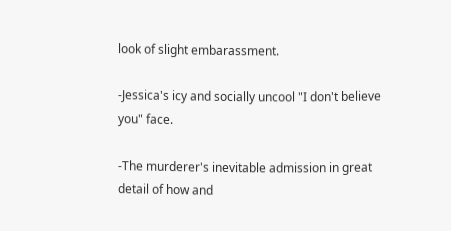look of slight embarassment.

-Jessica's icy and socially uncool "I don't believe you" face.

-The murderer's inevitable admission in great detail of how and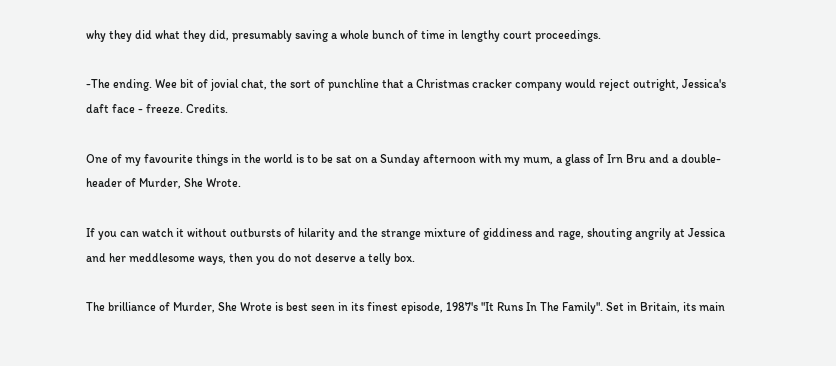why they did what they did, presumably saving a whole bunch of time in lengthy court proceedings.

-The ending. Wee bit of jovial chat, the sort of punchline that a Christmas cracker company would reject outright, Jessica's daft face - freeze. Credits.

One of my favourite things in the world is to be sat on a Sunday afternoon with my mum, a glass of Irn Bru and a double-header of Murder, She Wrote.

If you can watch it without outbursts of hilarity and the strange mixture of giddiness and rage, shouting angrily at Jessica and her meddlesome ways, then you do not deserve a telly box.

The brilliance of Murder, She Wrote is best seen in its finest episode, 1987's "It Runs In The Family". Set in Britain, its main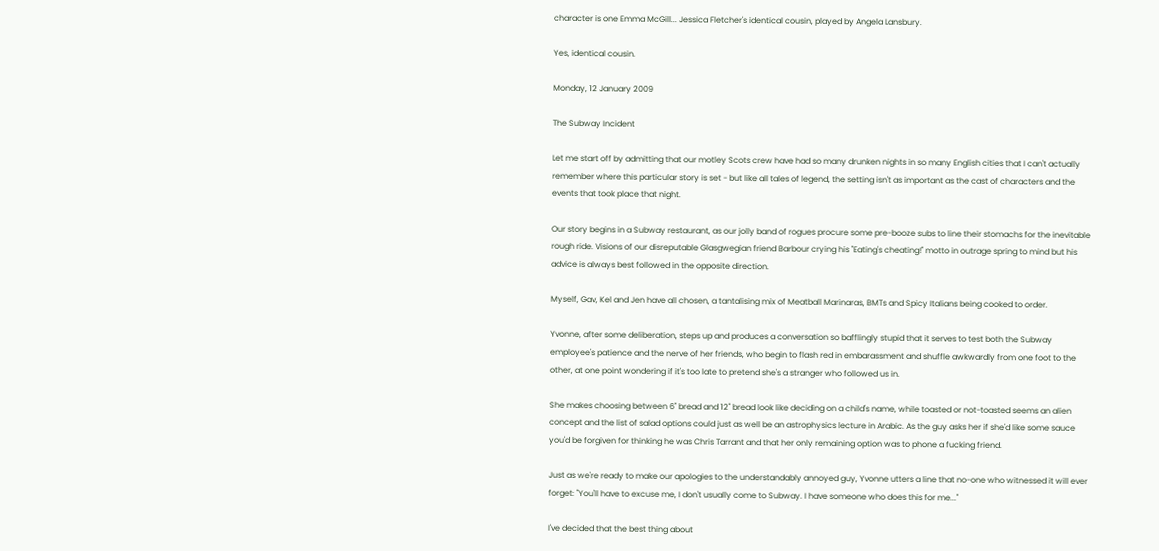character is one Emma McGill... Jessica Fletcher's identical cousin, played by Angela Lansbury.

Yes, identical cousin.

Monday, 12 January 2009

The Subway Incident

Let me start off by admitting that our motley Scots crew have had so many drunken nights in so many English cities that I can't actually remember where this particular story is set - but like all tales of legend, the setting isn't as important as the cast of characters and the events that took place that night.

Our story begins in a Subway restaurant, as our jolly band of rogues procure some pre-booze subs to line their stomachs for the inevitable rough ride. Visions of our disreputable Glasgwegian friend Barbour crying his "Eating's cheating!" motto in outrage spring to mind but his advice is always best followed in the opposite direction.

Myself, Gav, Kel and Jen have all chosen, a tantalising mix of Meatball Marinaras, BMTs and Spicy Italians being cooked to order.

Yvonne, after some deliberation, steps up and produces a conversation so bafflingly stupid that it serves to test both the Subway employee's patience and the nerve of her friends, who begin to flash red in embarassment and shuffle awkwardly from one foot to the other, at one point wondering if it's too late to pretend she's a stranger who followed us in.

She makes choosing between 6" bread and 12" bread look like deciding on a child's name, while toasted or not-toasted seems an alien concept and the list of salad options could just as well be an astrophysics lecture in Arabic. As the guy asks her if she'd like some sauce you'd be forgiven for thinking he was Chris Tarrant and that her only remaining option was to phone a fucking friend.

Just as we're ready to make our apologies to the understandably annoyed guy, Yvonne utters a line that no-one who witnessed it will ever forget: "You'll have to excuse me, I don't usually come to Subway. I have someone who does this for me..."

I've decided that the best thing about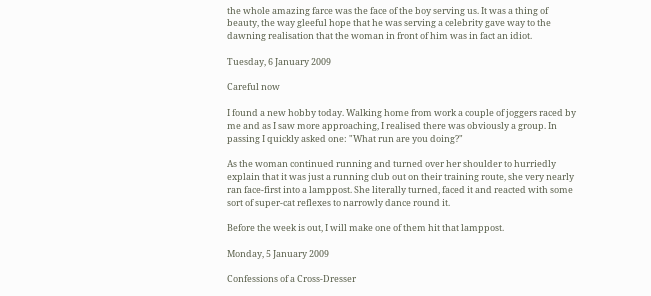the whole amazing farce was the face of the boy serving us. It was a thing of beauty, the way gleeful hope that he was serving a celebrity gave way to the dawning realisation that the woman in front of him was in fact an idiot.

Tuesday, 6 January 2009

Careful now

I found a new hobby today. Walking home from work a couple of joggers raced by me and as I saw more approaching, I realised there was obviously a group. In passing I quickly asked one: "What run are you doing?"

As the woman continued running and turned over her shoulder to hurriedly explain that it was just a running club out on their training route, she very nearly ran face-first into a lamppost. She literally turned, faced it and reacted with some sort of super-cat reflexes to narrowly dance round it.

Before the week is out, I will make one of them hit that lamppost.

Monday, 5 January 2009

Confessions of a Cross-Dresser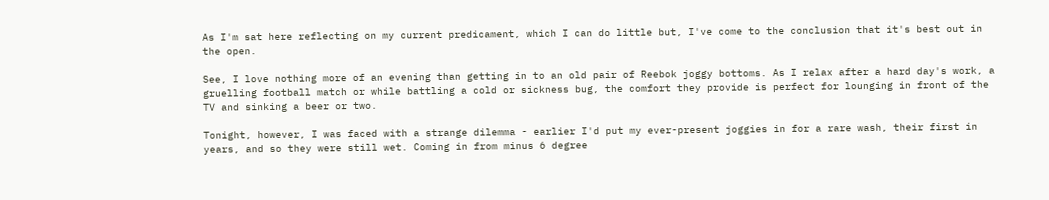As I'm sat here reflecting on my current predicament, which I can do little but, I've come to the conclusion that it's best out in the open.

See, I love nothing more of an evening than getting in to an old pair of Reebok joggy bottoms. As I relax after a hard day's work, a gruelling football match or while battling a cold or sickness bug, the comfort they provide is perfect for lounging in front of the TV and sinking a beer or two.

Tonight, however, I was faced with a strange dilemma - earlier I'd put my ever-present joggies in for a rare wash, their first in years, and so they were still wet. Coming in from minus 6 degree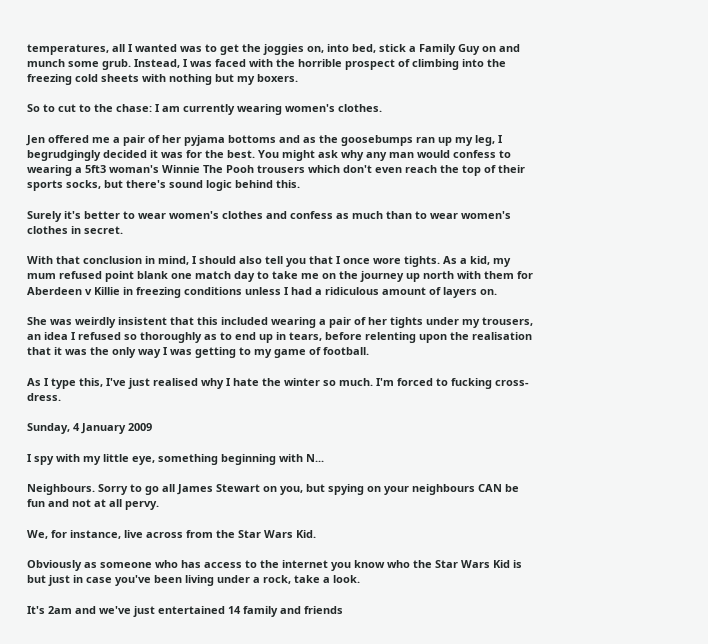temperatures, all I wanted was to get the joggies on, into bed, stick a Family Guy on and munch some grub. Instead, I was faced with the horrible prospect of climbing into the freezing cold sheets with nothing but my boxers.

So to cut to the chase: I am currently wearing women's clothes.

Jen offered me a pair of her pyjama bottoms and as the goosebumps ran up my leg, I begrudgingly decided it was for the best. You might ask why any man would confess to wearing a 5ft3 woman's Winnie The Pooh trousers which don't even reach the top of their sports socks, but there's sound logic behind this.

Surely it's better to wear women's clothes and confess as much than to wear women's clothes in secret.

With that conclusion in mind, I should also tell you that I once wore tights. As a kid, my mum refused point blank one match day to take me on the journey up north with them for Aberdeen v Killie in freezing conditions unless I had a ridiculous amount of layers on.

She was weirdly insistent that this included wearing a pair of her tights under my trousers, an idea I refused so thoroughly as to end up in tears, before relenting upon the realisation that it was the only way I was getting to my game of football.

As I type this, I've just realised why I hate the winter so much. I'm forced to fucking cross-dress.

Sunday, 4 January 2009

I spy with my little eye, something beginning with N...

Neighbours. Sorry to go all James Stewart on you, but spying on your neighbours CAN be fun and not at all pervy.

We, for instance, live across from the Star Wars Kid.

Obviously as someone who has access to the internet you know who the Star Wars Kid is but just in case you've been living under a rock, take a look.

It's 2am and we've just entertained 14 family and friends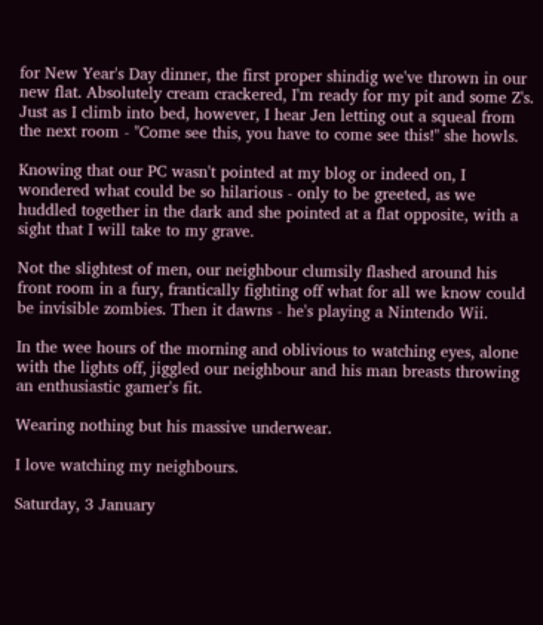for New Year's Day dinner, the first proper shindig we've thrown in our new flat. Absolutely cream crackered, I'm ready for my pit and some Z's. Just as I climb into bed, however, I hear Jen letting out a squeal from the next room - "Come see this, you have to come see this!" she howls.

Knowing that our PC wasn't pointed at my blog or indeed on, I wondered what could be so hilarious - only to be greeted, as we huddled together in the dark and she pointed at a flat opposite, with a sight that I will take to my grave.

Not the slightest of men, our neighbour clumsily flashed around his front room in a fury, frantically fighting off what for all we know could be invisible zombies. Then it dawns - he's playing a Nintendo Wii.

In the wee hours of the morning and oblivious to watching eyes, alone with the lights off, jiggled our neighbour and his man breasts throwing an enthusiastic gamer's fit.

Wearing nothing but his massive underwear.

I love watching my neighbours.

Saturday, 3 January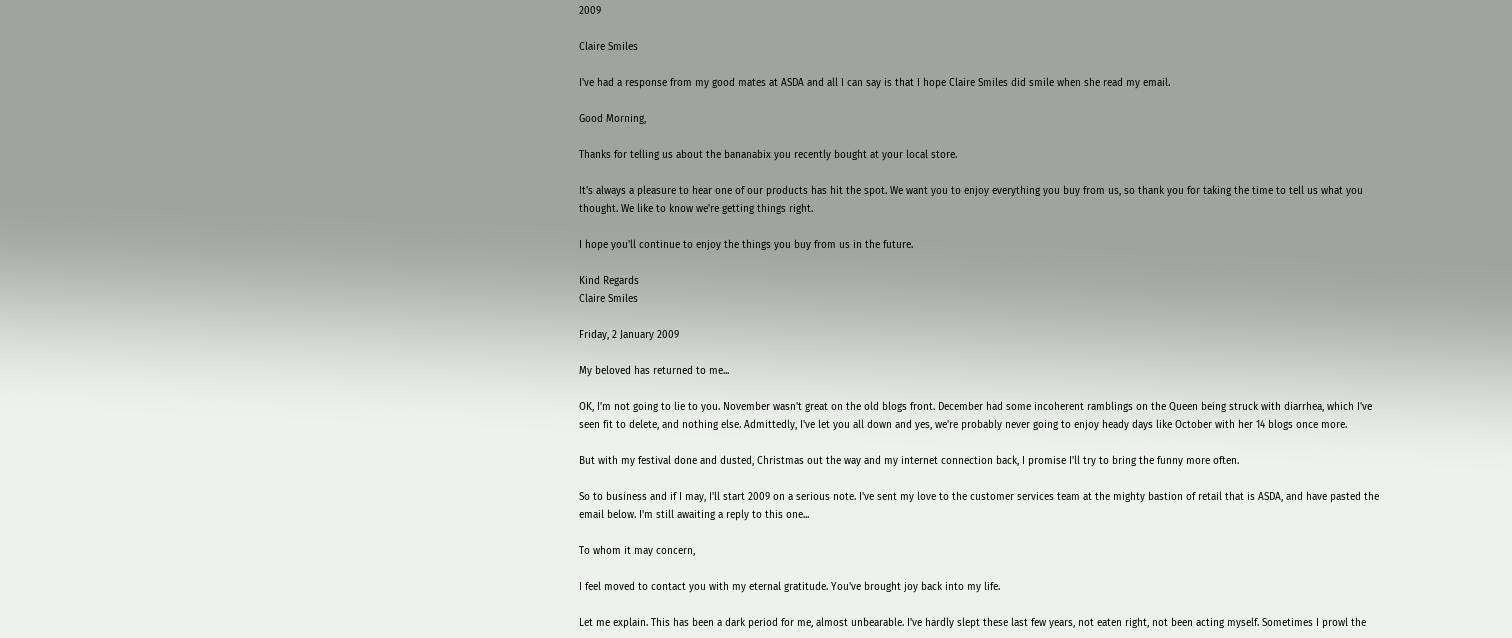2009

Claire Smiles

I've had a response from my good mates at ASDA and all I can say is that I hope Claire Smiles did smile when she read my email.

Good Morning,

Thanks for telling us about the bananabix you recently bought at your local store.

It's always a pleasure to hear one of our products has hit the spot. We want you to enjoy everything you buy from us, so thank you for taking the time to tell us what you thought. We like to know we're getting things right.

I hope you'll continue to enjoy the things you buy from us in the future.

Kind Regards
Claire Smiles

Friday, 2 January 2009

My beloved has returned to me...

OK, I'm not going to lie to you. November wasn't great on the old blogs front. December had some incoherent ramblings on the Queen being struck with diarrhea, which I've seen fit to delete, and nothing else. Admittedly, I've let you all down and yes, we're probably never going to enjoy heady days like October with her 14 blogs once more.

But with my festival done and dusted, Christmas out the way and my internet connection back, I promise I'll try to bring the funny more often.

So to business and if I may, I'll start 2009 on a serious note. I've sent my love to the customer services team at the mighty bastion of retail that is ASDA, and have pasted the email below. I'm still awaiting a reply to this one...

To whom it may concern,

I feel moved to contact you with my eternal gratitude. You've brought joy back into my life.

Let me explain. This has been a dark period for me, almost unbearable. I've hardly slept these last few years, not eaten right, not been acting myself. Sometimes I prowl the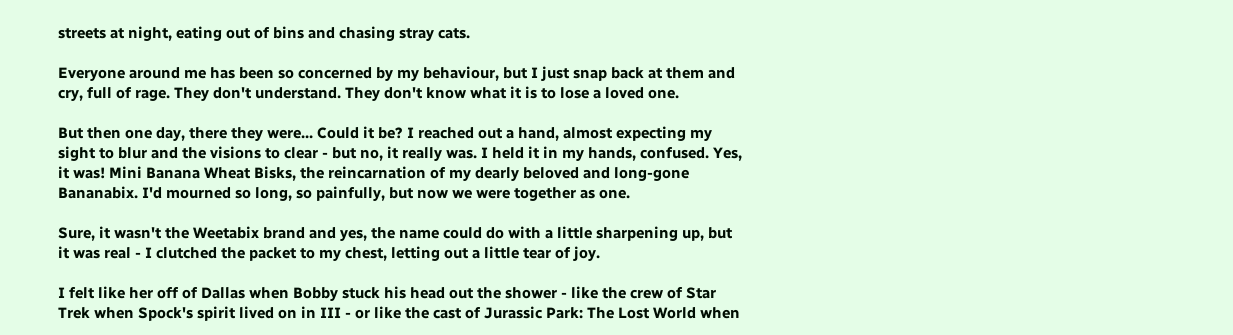streets at night, eating out of bins and chasing stray cats.

Everyone around me has been so concerned by my behaviour, but I just snap back at them and cry, full of rage. They don't understand. They don't know what it is to lose a loved one.

But then one day, there they were... Could it be? I reached out a hand, almost expecting my sight to blur and the visions to clear - but no, it really was. I held it in my hands, confused. Yes, it was! Mini Banana Wheat Bisks, the reincarnation of my dearly beloved and long-gone Bananabix. I'd mourned so long, so painfully, but now we were together as one.

Sure, it wasn't the Weetabix brand and yes, the name could do with a little sharpening up, but it was real - I clutched the packet to my chest, letting out a little tear of joy.

I felt like her off of Dallas when Bobby stuck his head out the shower - like the crew of Star Trek when Spock's spirit lived on in III - or like the cast of Jurassic Park: The Lost World when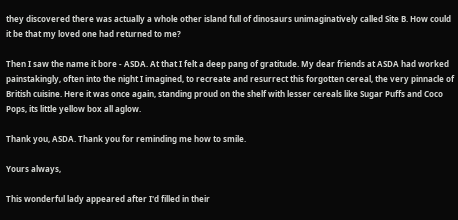they discovered there was actually a whole other island full of dinosaurs unimaginatively called Site B. How could it be that my loved one had returned to me?

Then I saw the name it bore - ASDA. At that I felt a deep pang of gratitude. My dear friends at ASDA had worked painstakingly, often into the night I imagined, to recreate and resurrect this forgotten cereal, the very pinnacle of British cuisine. Here it was once again, standing proud on the shelf with lesser cereals like Sugar Puffs and Coco Pops, its little yellow box all aglow.

Thank you, ASDA. Thank you for reminding me how to smile.

Yours always,

This wonderful lady appeared after I'd filled in their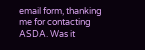email form, thanking me for contacting ASDA. Was it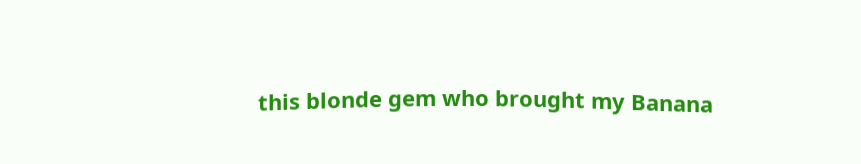this blonde gem who brought my Banana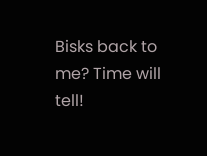Bisks back to me? Time will tell!